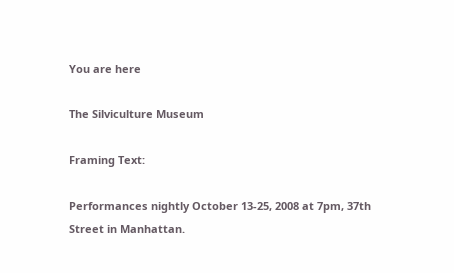You are here

The Silviculture Museum

Framing Text:

Performances nightly October 13-25, 2008 at 7pm, 37th Street in Manhattan.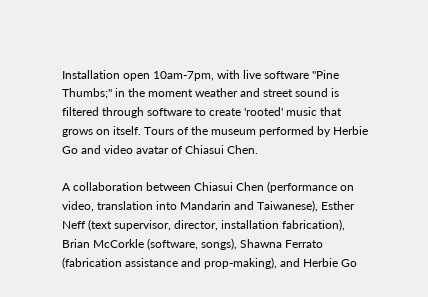Installation open 10am-7pm, with live software "Pine Thumbs;" in the moment weather and street sound is filtered through software to create 'rooted' music that grows on itself. Tours of the museum performed by Herbie Go and video avatar of Chiasui Chen.

A collaboration between Chiasui Chen (performance on video, translation into Mandarin and Taiwanese), Esther Neff (text supervisor, director, installation fabrication), Brian McCorkle (software, songs), Shawna Ferrato (fabrication assistance and prop-making), and Herbie Go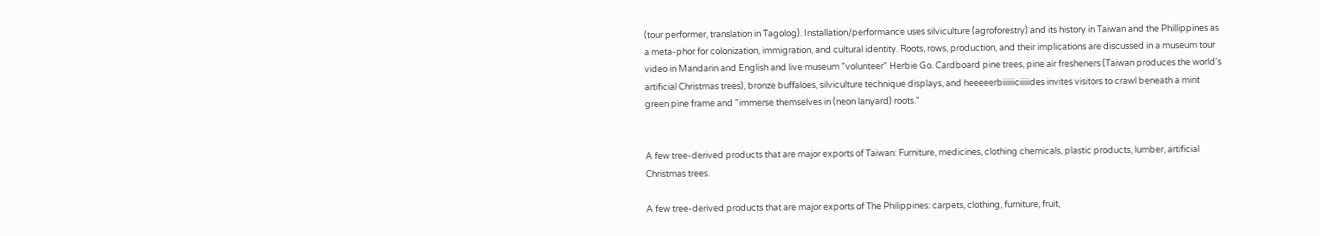(tour performer, translation in Tagolog). Installation/performance uses silviculture (agroforestry) and its history in Taiwan and the Phillippines as a meta-phor for colonization, immigration, and cultural identity. Roots, rows, production, and their implications are discussed in a museum tour video in Mandarin and English and live museum "volunteer" Herbie Go. Cardboard pine trees, pine air fresheners (Taiwan produces the world's artificial Christmas trees), bronze buffaloes, silviculture technique displays, and heeeeerbiiiiiiciiiiides invites visitors to crawl beneath a mint green pine frame and "immerse themselves in (neon lanyard) roots."


A few tree-derived products that are major exports of Taiwan: Furniture, medicines, clothing chemicals, plastic products, lumber, artificial Christmas trees.

A few tree-derived products that are major exports of The Philippines: carpets, clothing, furniture, fruit,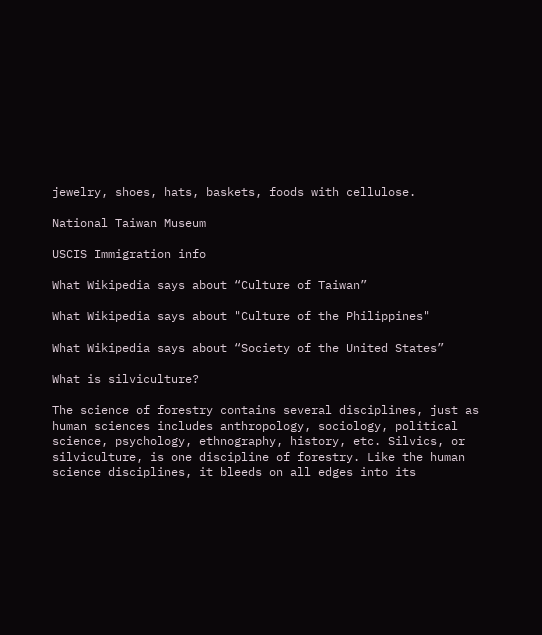jewelry, shoes, hats, baskets, foods with cellulose.

National Taiwan Museum

USCIS Immigration info

What Wikipedia says about “Culture of Taiwan”

What Wikipedia says about "Culture of the Philippines"

What Wikipedia says about “Society of the United States”

What is silviculture?

The science of forestry contains several disciplines, just as human sciences includes anthropology, sociology, political science, psychology, ethnography, history, etc. Silvics, or silviculture, is one discipline of forestry. Like the human science disciplines, it bleeds on all edges into its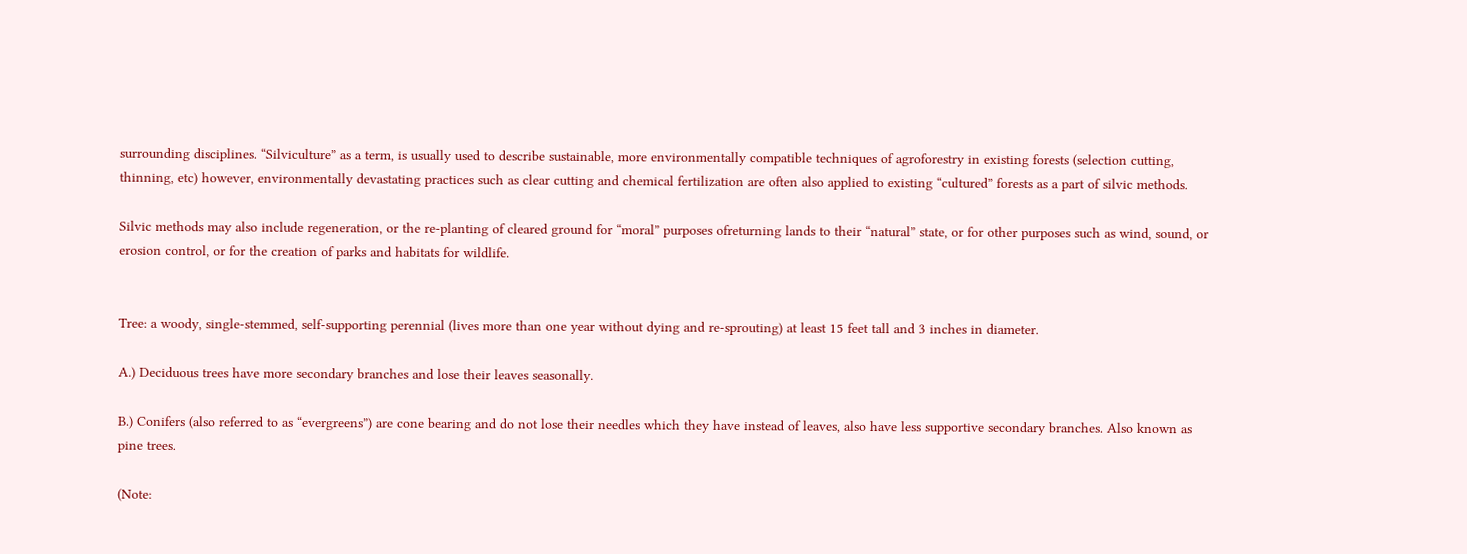surrounding disciplines. “Silviculture” as a term, is usually used to describe sustainable, more environmentally compatible techniques of agroforestry in existing forests (selection cutting, thinning, etc) however, environmentally devastating practices such as clear cutting and chemical fertilization are often also applied to existing “cultured” forests as a part of silvic methods.

Silvic methods may also include regeneration, or the re-planting of cleared ground for “moral” purposes ofreturning lands to their “natural” state, or for other purposes such as wind, sound, or erosion control, or for the creation of parks and habitats for wildlife.


Tree: a woody, single-stemmed, self-supporting perennial (lives more than one year without dying and re-sprouting) at least 15 feet tall and 3 inches in diameter.

A.) Deciduous trees have more secondary branches and lose their leaves seasonally.

B.) Conifers (also referred to as “evergreens”) are cone bearing and do not lose their needles which they have instead of leaves, also have less supportive secondary branches. Also known as pine trees.

(Note: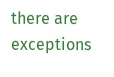there are exceptions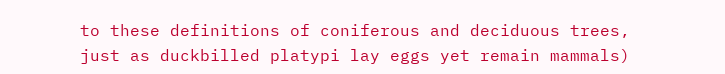to these definitions of coniferous and deciduous trees, just as duckbilled platypi lay eggs yet remain mammals)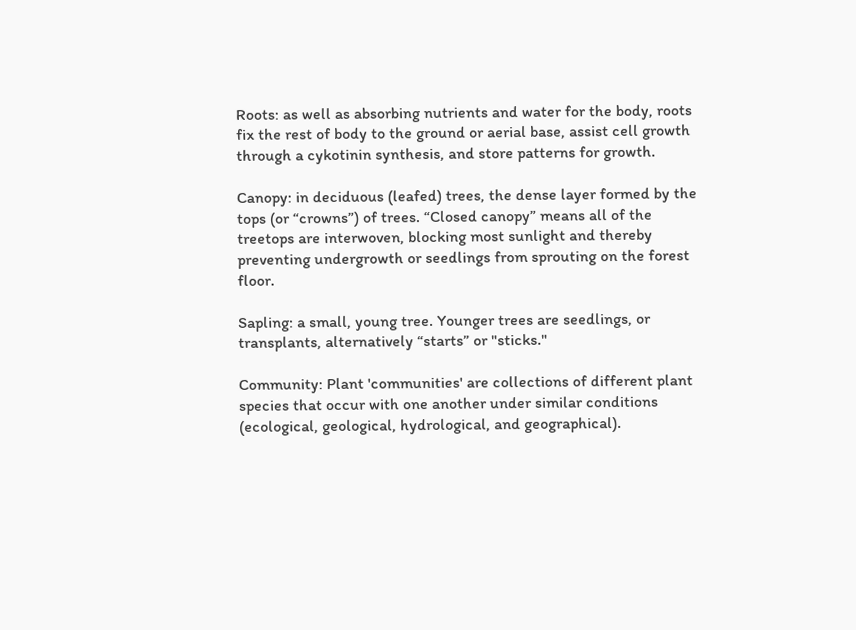Roots: as well as absorbing nutrients and water for the body, roots fix the rest of body to the ground or aerial base, assist cell growth through a cykotinin synthesis, and store patterns for growth.

Canopy: in deciduous (leafed) trees, the dense layer formed by the tops (or “crowns”) of trees. “Closed canopy” means all of the treetops are interwoven, blocking most sunlight and thereby preventing undergrowth or seedlings from sprouting on the forest floor.

Sapling: a small, young tree. Younger trees are seedlings, or transplants, alternatively “starts” or "sticks."

Community: Plant 'communities' are collections of different plant species that occur with one another under similar conditions (ecological, geological, hydrological, and geographical).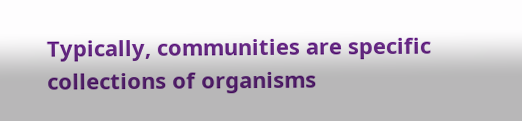Typically, communities are specific collections of organisms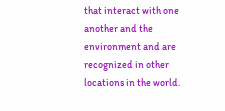that interact with one another and the environment and are recognized in other locations in the world.